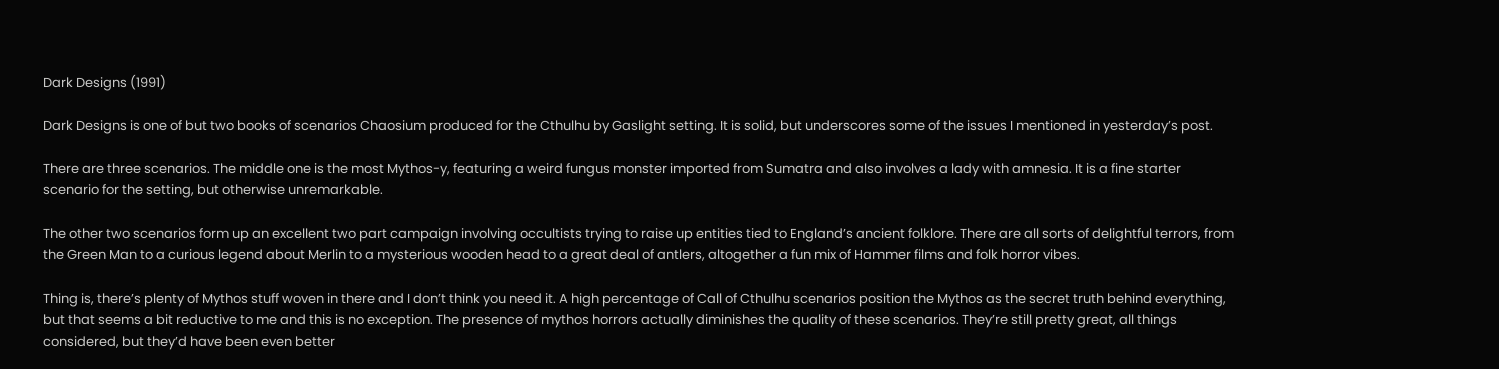Dark Designs (1991)

Dark Designs is one of but two books of scenarios Chaosium produced for the Cthulhu by Gaslight setting. It is solid, but underscores some of the issues I mentioned in yesterday’s post.

There are three scenarios. The middle one is the most Mythos-y, featuring a weird fungus monster imported from Sumatra and also involves a lady with amnesia. It is a fine starter scenario for the setting, but otherwise unremarkable.

The other two scenarios form up an excellent two part campaign involving occultists trying to raise up entities tied to England’s ancient folklore. There are all sorts of delightful terrors, from the Green Man to a curious legend about Merlin to a mysterious wooden head to a great deal of antlers, altogether a fun mix of Hammer films and folk horror vibes.

Thing is, there’s plenty of Mythos stuff woven in there and I don’t think you need it. A high percentage of Call of Cthulhu scenarios position the Mythos as the secret truth behind everything, but that seems a bit reductive to me and this is no exception. The presence of mythos horrors actually diminishes the quality of these scenarios. They’re still pretty great, all things considered, but they’d have been even better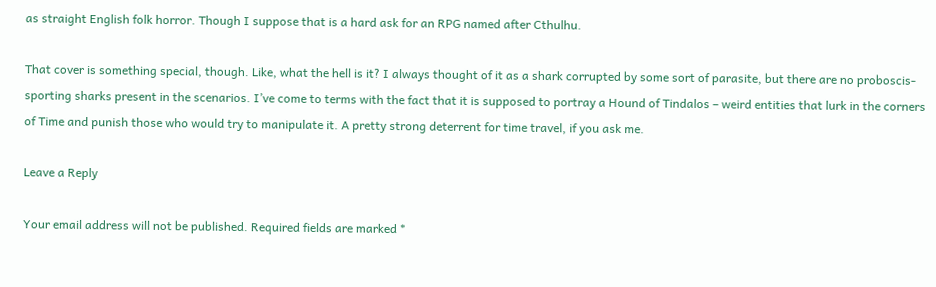as straight English folk horror. Though I suppose that is a hard ask for an RPG named after Cthulhu.

That cover is something special, though. Like, what the hell is it? I always thought of it as a shark corrupted by some sort of parasite, but there are no proboscis-sporting sharks present in the scenarios. I’ve come to terms with the fact that it is supposed to portray a Hound of Tindalos – weird entities that lurk in the corners of Time and punish those who would try to manipulate it. A pretty strong deterrent for time travel, if you ask me.

Leave a Reply

Your email address will not be published. Required fields are marked *